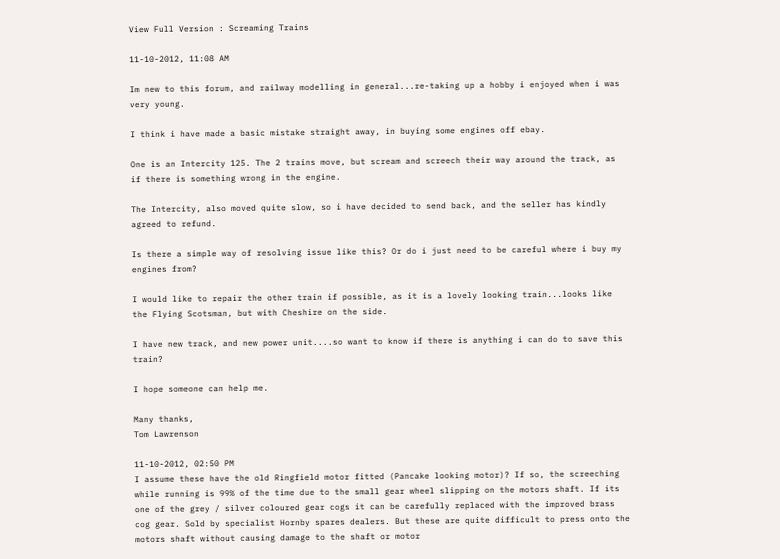View Full Version : Screaming Trains

11-10-2012, 11:08 AM

Im new to this forum, and railway modelling in general...re-taking up a hobby i enjoyed when i was very young.

I think i have made a basic mistake straight away, in buying some engines off ebay.

One is an Intercity 125. The 2 trains move, but scream and screech their way around the track, as if there is something wrong in the engine.

The Intercity, also moved quite slow, so i have decided to send back, and the seller has kindly agreed to refund.

Is there a simple way of resolving issue like this? Or do i just need to be careful where i buy my engines from?

I would like to repair the other train if possible, as it is a lovely looking train...looks like the Flying Scotsman, but with Cheshire on the side.

I have new track, and new power unit....so want to know if there is anything i can do to save this train?

I hope someone can help me.

Many thanks,
Tom Lawrenson

11-10-2012, 02:50 PM
I assume these have the old Ringfield motor fitted (Pancake looking motor)? If so, the screeching while running is 99% of the time due to the small gear wheel slipping on the motors shaft. If its one of the grey / silver coloured gear cogs it can be carefully replaced with the improved brass cog gear. Sold by specialist Hornby spares dealers. But these are quite difficult to press onto the motors shaft without causing damage to the shaft or motor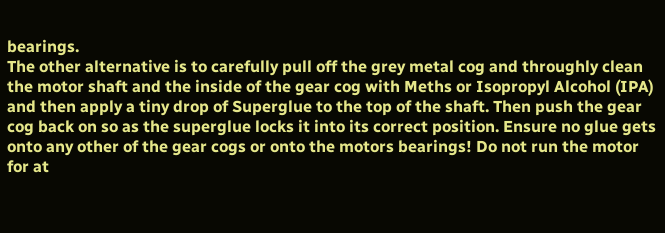bearings.
The other alternative is to carefully pull off the grey metal cog and throughly clean the motor shaft and the inside of the gear cog with Meths or Isopropyl Alcohol (IPA) and then apply a tiny drop of Superglue to the top of the shaft. Then push the gear cog back on so as the superglue locks it into its correct position. Ensure no glue gets onto any other of the gear cogs or onto the motors bearings! Do not run the motor for at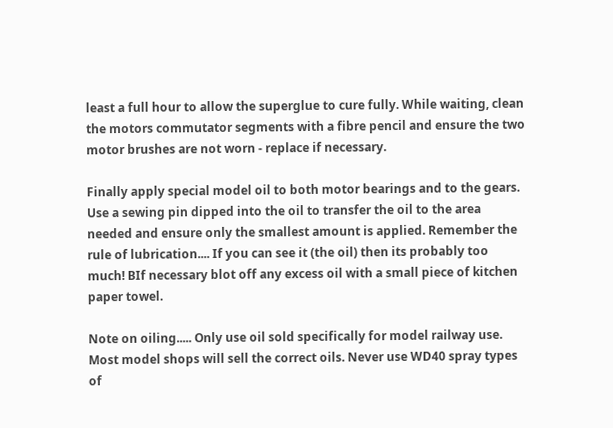least a full hour to allow the superglue to cure fully. While waiting, clean the motors commutator segments with a fibre pencil and ensure the two motor brushes are not worn - replace if necessary.

Finally apply special model oil to both motor bearings and to the gears. Use a sewing pin dipped into the oil to transfer the oil to the area needed and ensure only the smallest amount is applied. Remember the rule of lubrication.... If you can see it (the oil) then its probably too much! BIf necessary blot off any excess oil with a small piece of kitchen paper towel.

Note on oiling..... Only use oil sold specifically for model railway use. Most model shops will sell the correct oils. Never use WD40 spray types of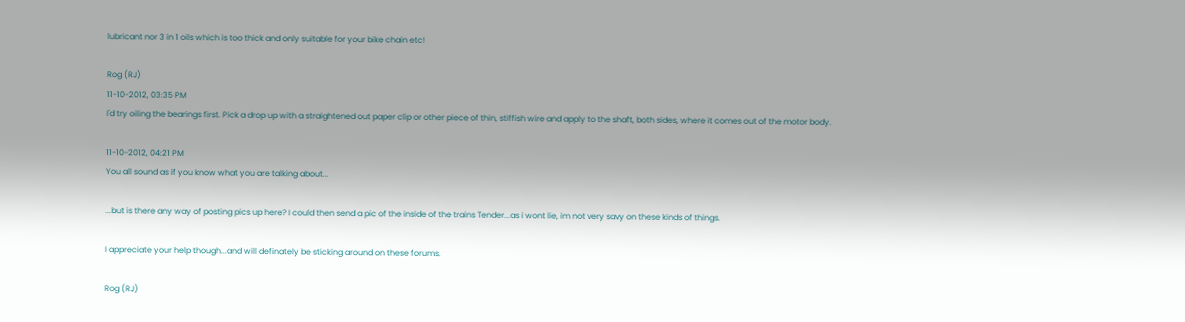lubricant nor 3 in 1 oils which is too thick and only suitable for your bike chain etc!

Rog (RJ)
11-10-2012, 03:35 PM
I'd try oiling the bearings first. Pick a drop up with a straightened out paper clip or other piece of thin, stiffish wire and apply to the shaft, both sides, where it comes out of the motor body.

11-10-2012, 04:21 PM
You all sound as if you know what you are talking about...

...but is there any way of posting pics up here? I could then send a pic of the inside of the trains Tender...as i wont lie, im not very savy on these kinds of things.

I appreciate your help though...and will definately be sticking around on these forums.

Rog (RJ)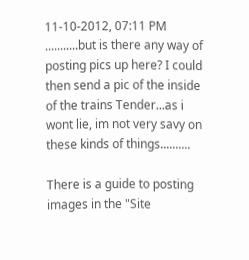11-10-2012, 07:11 PM
...........but is there any way of posting pics up here? I could then send a pic of the inside of the trains Tender...as i wont lie, im not very savy on these kinds of things..........

There is a guide to posting images in the "Site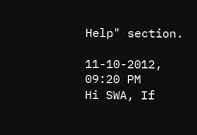Help" section.

11-10-2012, 09:20 PM
Hi SWA, If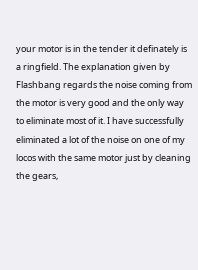your motor is in the tender it definately is a ringfield. The explanation given by Flashbang regards the noise coming from the motor is very good and the only way to eliminate most of it. I have successfully eliminated a lot of the noise on one of my locos with the same motor just by cleaning the gears,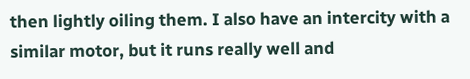then lightly oiling them. I also have an intercity with a similar motor, but it runs really well and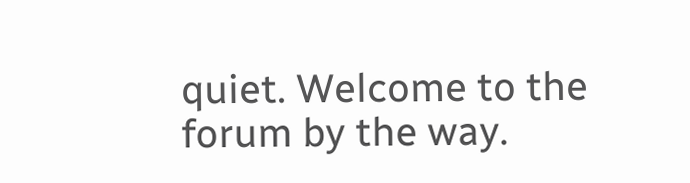quiet. Welcome to the forum by the way.